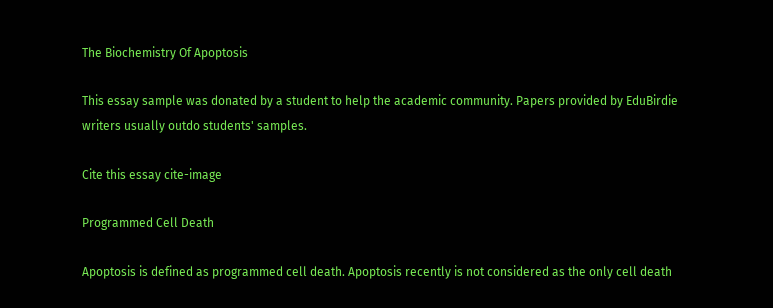The Biochemistry Of Apoptosis

This essay sample was donated by a student to help the academic community. Papers provided by EduBirdie writers usually outdo students' samples.

Cite this essay cite-image

Programmed Cell Death

Apoptosis is defined as programmed cell death. Apoptosis recently is not considered as the only cell death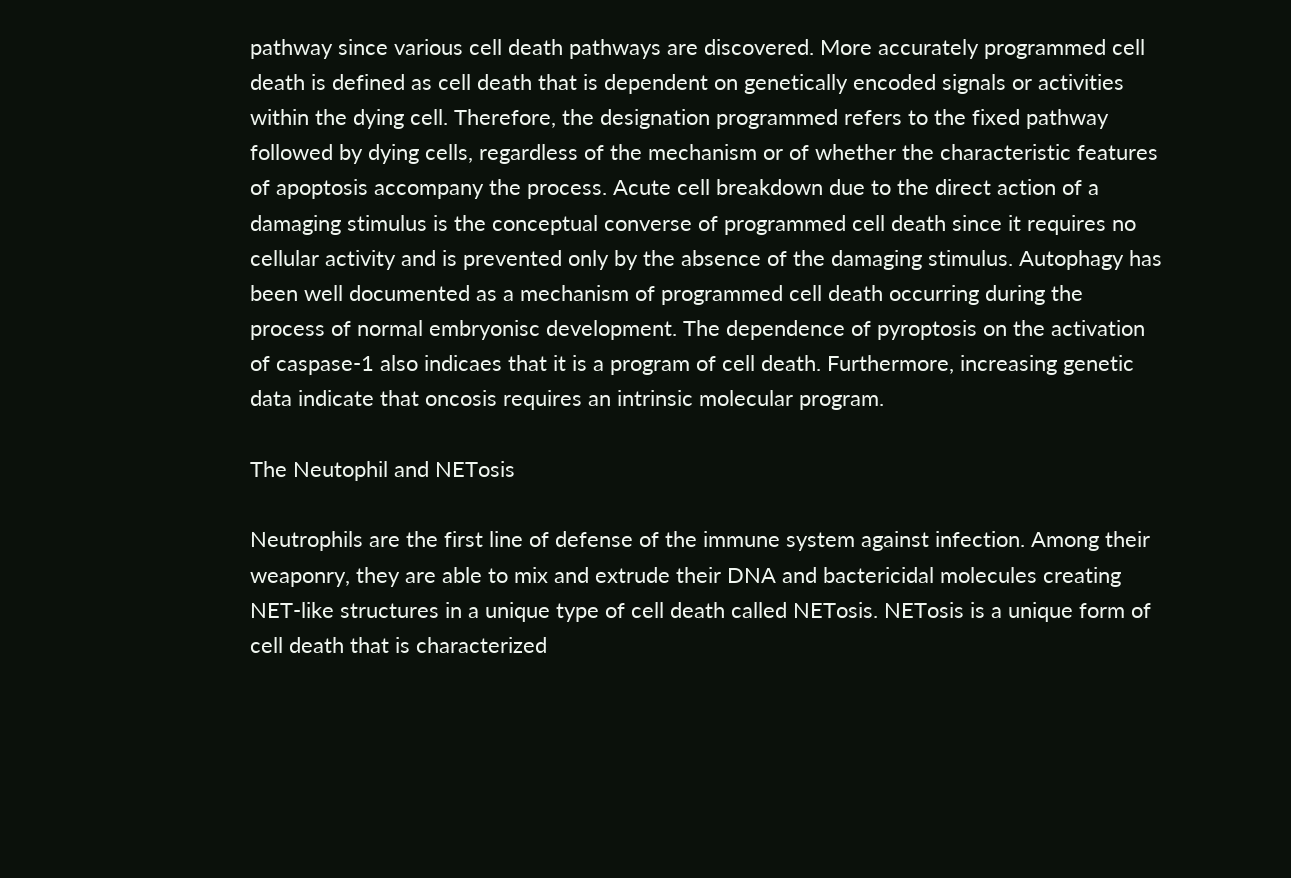pathway since various cell death pathways are discovered. More accurately programmed cell death is defined as cell death that is dependent on genetically encoded signals or activities within the dying cell. Therefore, the designation programmed refers to the fixed pathway followed by dying cells, regardless of the mechanism or of whether the characteristic features of apoptosis accompany the process. Acute cell breakdown due to the direct action of a damaging stimulus is the conceptual converse of programmed cell death since it requires no cellular activity and is prevented only by the absence of the damaging stimulus. Autophagy has been well documented as a mechanism of programmed cell death occurring during the process of normal embryonisc development. The dependence of pyroptosis on the activation of caspase-1 also indicaes that it is a program of cell death. Furthermore, increasing genetic data indicate that oncosis requires an intrinsic molecular program.

The Neutophil and NETosis

Neutrophils are the first line of defense of the immune system against infection. Among their weaponry, they are able to mix and extrude their DNA and bactericidal molecules creating NET-like structures in a unique type of cell death called NETosis. NETosis is a unique form of cell death that is characterized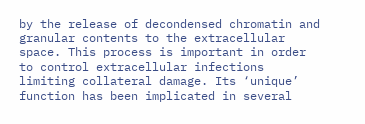by the release of decondensed chromatin and granular contents to the extracellular space. This process is important in order to control extracellular infections limiting collateral damage. Its ‘unique’ function has been implicated in several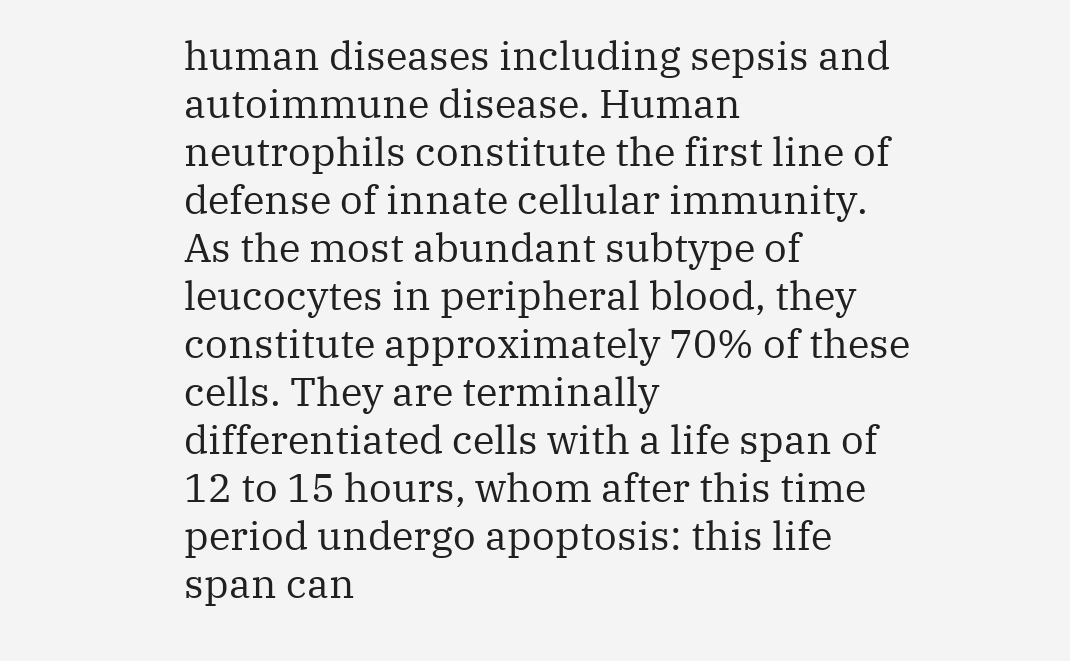human diseases including sepsis and autoimmune disease. Human neutrophils constitute the first line of defense of innate cellular immunity. As the most abundant subtype of leucocytes in peripheral blood, they constitute approximately 70% of these cells. They are terminally differentiated cells with a life span of 12 to 15 hours, whom after this time period undergo apoptosis: this life span can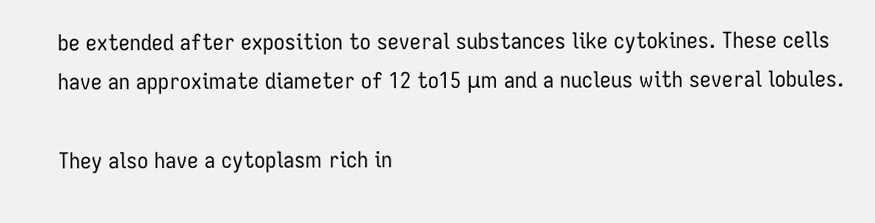be extended after exposition to several substances like cytokines. These cells have an approximate diameter of 12 to15 μm and a nucleus with several lobules.

They also have a cytoplasm rich in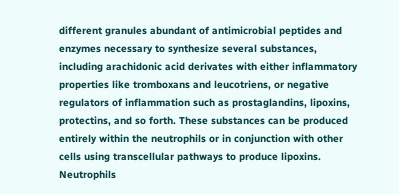different granules abundant of antimicrobial peptides and enzymes necessary to synthesize several substances, including arachidonic acid derivates with either inflammatory properties like tromboxans and leucotriens, or negative regulators of inflammation such as prostaglandins, lipoxins, protectins, and so forth. These substances can be produced entirely within the neutrophils or in conjunction with other cells using transcellular pathways to produce lipoxins. Neutrophils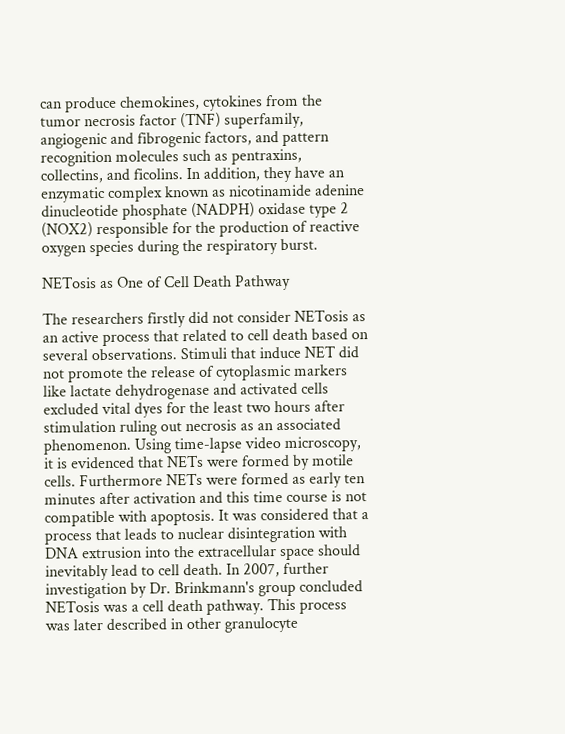can produce chemokines, cytokines from the tumor necrosis factor (TNF) superfamily, angiogenic and fibrogenic factors, and pattern recognition molecules such as pentraxins, collectins, and ficolins. In addition, they have an enzymatic complex known as nicotinamide adenine dinucleotide phosphate (NADPH) oxidase type 2 (NOX2) responsible for the production of reactive oxygen species during the respiratory burst.

NETosis as One of Cell Death Pathway

The researchers firstly did not consider NETosis as an active process that related to cell death based on several observations. Stimuli that induce NET did not promote the release of cytoplasmic markers like lactate dehydrogenase and activated cells excluded vital dyes for the least two hours after stimulation ruling out necrosis as an associated phenomenon. Using time-lapse video microscopy, it is evidenced that NETs were formed by motile cells. Furthermore NETs were formed as early ten minutes after activation and this time course is not compatible with apoptosis. It was considered that a process that leads to nuclear disintegration with DNA extrusion into the extracellular space should inevitably lead to cell death. In 2007, further investigation by Dr. Brinkmann's group concluded NETosis was a cell death pathway. This process was later described in other granulocyte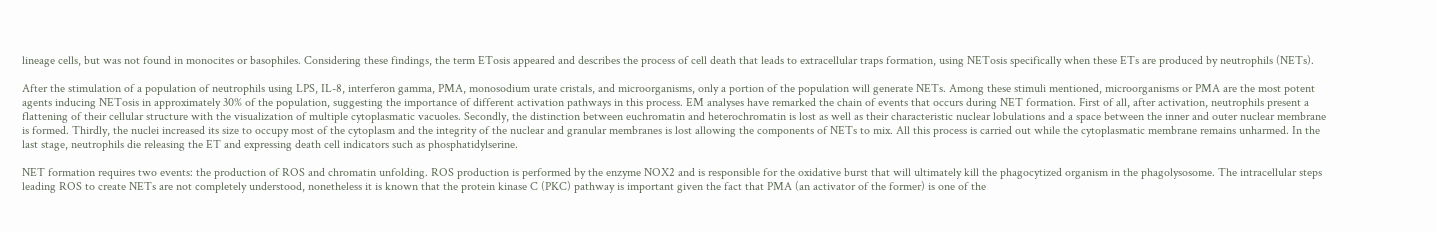lineage cells, but was not found in monocites or basophiles. Considering these findings, the term ETosis appeared and describes the process of cell death that leads to extracellular traps formation, using NETosis specifically when these ETs are produced by neutrophils (NETs).

After the stimulation of a population of neutrophils using LPS, IL-8, interferon gamma, PMA, monosodium urate cristals, and microorganisms, only a portion of the population will generate NETs. Among these stimuli mentioned, microorganisms or PMA are the most potent agents inducing NETosis in approximately 30% of the population, suggesting the importance of different activation pathways in this process. EM analyses have remarked the chain of events that occurs during NET formation. First of all, after activation, neutrophils present a flattening of their cellular structure with the visualization of multiple cytoplasmatic vacuoles. Secondly, the distinction between euchromatin and heterochromatin is lost as well as their characteristic nuclear lobulations and a space between the inner and outer nuclear membrane is formed. Thirdly, the nuclei increased its size to occupy most of the cytoplasm and the integrity of the nuclear and granular membranes is lost allowing the components of NETs to mix. All this process is carried out while the cytoplasmatic membrane remains unharmed. In the last stage, neutrophils die releasing the ET and expressing death cell indicators such as phosphatidylserine.

NET formation requires two events: the production of ROS and chromatin unfolding. ROS production is performed by the enzyme NOX2 and is responsible for the oxidative burst that will ultimately kill the phagocytized organism in the phagolysosome. The intracellular steps leading ROS to create NETs are not completely understood, nonetheless it is known that the protein kinase C (PKC) pathway is important given the fact that PMA (an activator of the former) is one of the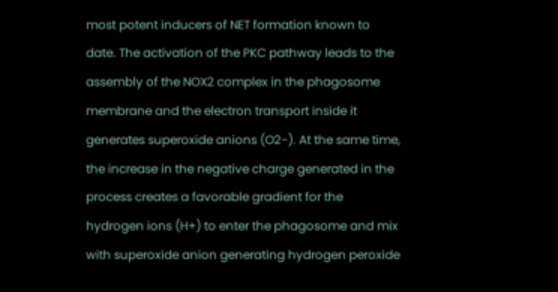most potent inducers of NET formation known to date. The activation of the PKC pathway leads to the assembly of the NOX2 complex in the phagosome membrane and the electron transport inside it generates superoxide anions (O2−). At the same time, the increase in the negative charge generated in the process creates a favorable gradient for the hydrogen ions (H+) to enter the phagosome and mix with superoxide anion generating hydrogen peroxide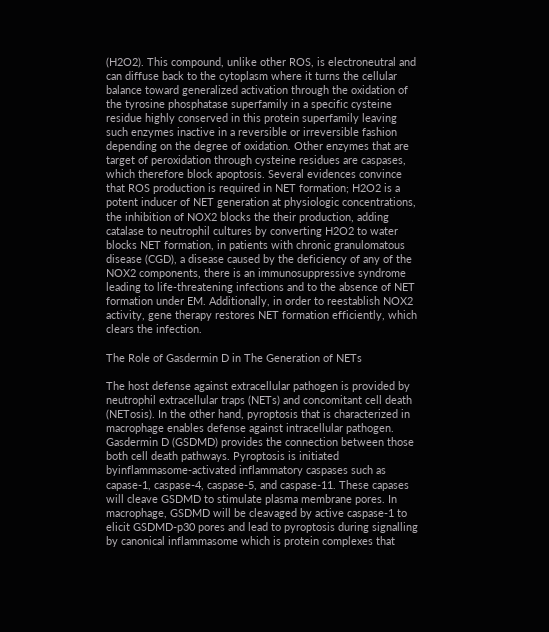(H2O2). This compound, unlike other ROS, is electroneutral and can diffuse back to the cytoplasm where it turns the cellular balance toward generalized activation through the oxidation of the tyrosine phosphatase superfamily in a specific cysteine residue highly conserved in this protein superfamily leaving such enzymes inactive in a reversible or irreversible fashion depending on the degree of oxidation. Other enzymes that are target of peroxidation through cysteine residues are caspases, which therefore block apoptosis. Several evidences convince that ROS production is required in NET formation; H2O2 is a potent inducer of NET generation at physiologic concentrations, the inhibition of NOX2 blocks the their production, adding catalase to neutrophil cultures by converting H2O2 to water blocks NET formation, in patients with chronic granulomatous disease (CGD), a disease caused by the deficiency of any of the NOX2 components, there is an immunosuppressive syndrome leading to life-threatening infections and to the absence of NET formation under EM. Additionally, in order to reestablish NOX2 activity, gene therapy restores NET formation efficiently, which clears the infection.

The Role of Gasdermin D in The Generation of NETs

The host defense against extracellular pathogen is provided by neutrophil extracellular traps (NETs) and concomitant cell death (NETosis). In the other hand, pyroptosis that is characterized in macrophage enables defense against intracellular pathogen. Gasdermin D (GSDMD) provides the connection between those both cell death pathways. Pyroptosis is initiated byinflammasome-activated inflammatory caspases such as capase-1, caspase-4, caspase-5, and caspase-11. These capases will cleave GSDMD to stimulate plasma membrane pores. In macrophage, GSDMD will be cleavaged by active caspase-1 to elicit GSDMD-p30 pores and lead to pyroptosis during signalling by canonical inflammasome which is protein complexes that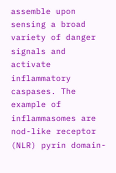assemble upon sensing a broad variety of danger signals and activate inflammatory caspases. The example of inflammasomes are nod-like receptor (NLR) pyrin domain-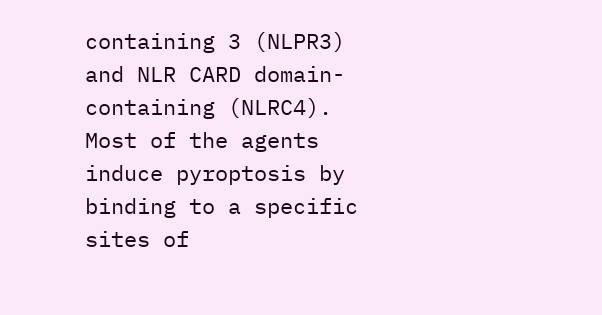containing 3 (NLPR3) and NLR CARD domain-containing (NLRC4). Most of the agents induce pyroptosis by binding to a specific sites of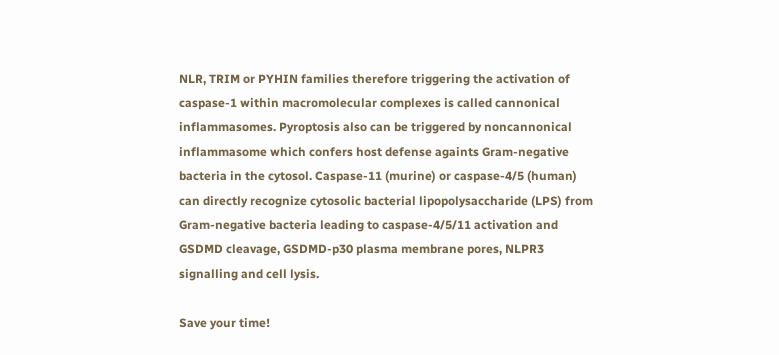NLR, TRIM or PYHIN families therefore triggering the activation of caspase-1 within macromolecular complexes is called cannonical inflammasomes. Pyroptosis also can be triggered by noncannonical inflammasome which confers host defense againts Gram-negative bacteria in the cytosol. Caspase-11 (murine) or caspase-4/5 (human) can directly recognize cytosolic bacterial lipopolysaccharide (LPS) from Gram-negative bacteria leading to caspase-4/5/11 activation and GSDMD cleavage, GSDMD-p30 plasma membrane pores, NLPR3 signalling and cell lysis.

Save your time!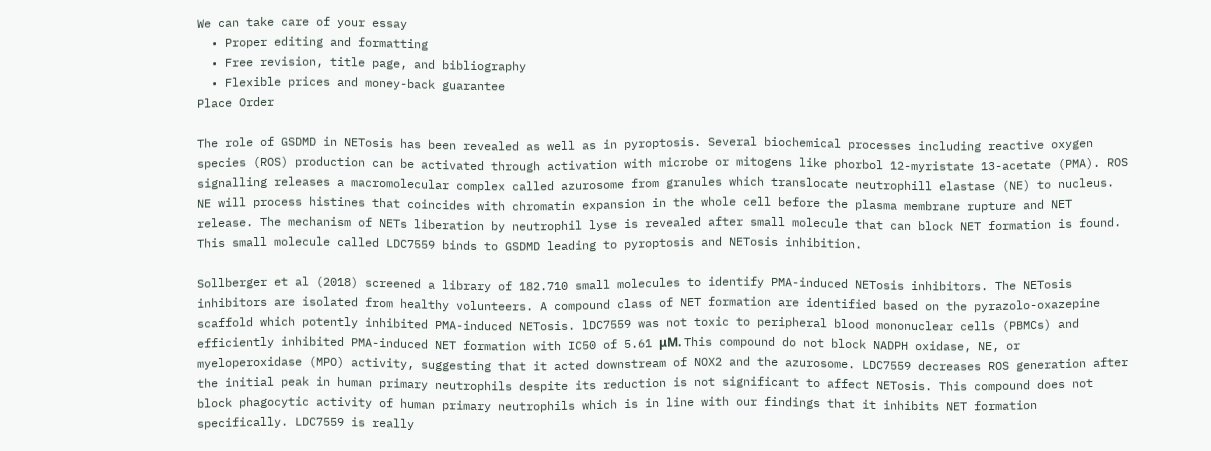We can take care of your essay
  • Proper editing and formatting
  • Free revision, title page, and bibliography
  • Flexible prices and money-back guarantee
Place Order

The role of GSDMD in NETosis has been revealed as well as in pyroptosis. Several biochemical processes including reactive oxygen species (ROS) production can be activated through activation with microbe or mitogens like phorbol 12-myristate 13-acetate (PMA). ROS signalling releases a macromolecular complex called azurosome from granules which translocate neutrophill elastase (NE) to nucleus. NE will process histines that coincides with chromatin expansion in the whole cell before the plasma membrane rupture and NET release. The mechanism of NETs liberation by neutrophil lyse is revealed after small molecule that can block NET formation is found. This small molecule called LDC7559 binds to GSDMD leading to pyroptosis and NETosis inhibition.

Sollberger et al (2018) screened a library of 182.710 small molecules to identify PMA-induced NETosis inhibitors. The NETosis inhibitors are isolated from healthy volunteers. A compound class of NET formation are identified based on the pyrazolo-oxazepine scaffold which potently inhibited PMA-induced NETosis. lDC7559 was not toxic to peripheral blood mononuclear cells (PBMCs) and efficiently inhibited PMA-induced NET formation with IC50 of 5.61 μM. This compound do not block NADPH oxidase, NE, or myeloperoxidase (MPO) activity, suggesting that it acted downstream of NOX2 and the azurosome. LDC7559 decreases ROS generation after the initial peak in human primary neutrophils despite its reduction is not significant to affect NETosis. This compound does not block phagocytic activity of human primary neutrophils which is in line with our findings that it inhibits NET formation specifically. LDC7559 is really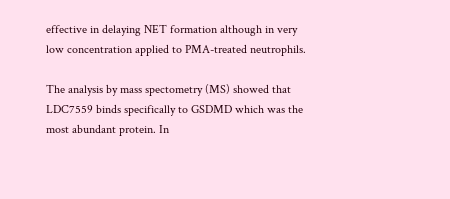effective in delaying NET formation although in very low concentration applied to PMA-treated neutrophils.

The analysis by mass spectometry (MS) showed that LDC7559 binds specifically to GSDMD which was the most abundant protein. In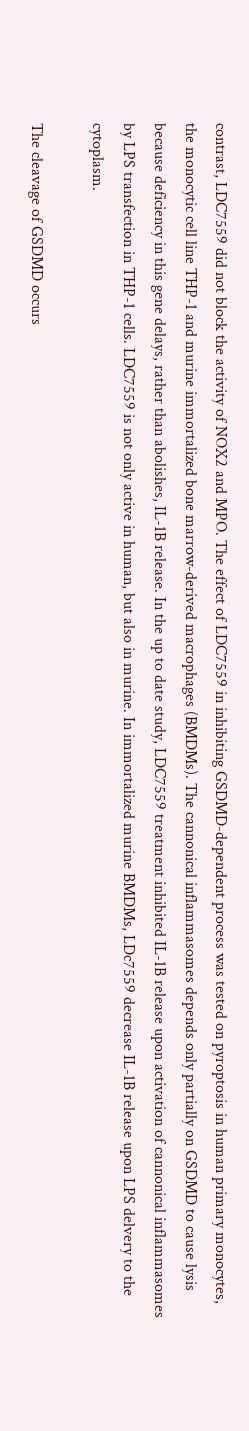contrast, LDC7559 did not block the activity of NOX2 and MPO. The effect of LDC7559 in inhibiting GSDMD-dependent process was tested on pyroptosis in human primary monocytes, the monocytic cell line THP-1 and murine immortalized bone marrow-derived macrophages (BMDMs). The cannonical inflammasomes depends only partially on GSDMD to cause lysis because deficiency in this gene delays, rather than abolishes, IL-1B release. In the up to date study, LDC7559 treatment inhibited IL-1B release upon activation of cannonical inflammasomes by LPS transfection in THP-1 cells. LDC7559 is not only active in human, but also in murine. In immortalized murine BMDMs, LDc7559 decrease IL-1B release upon LPS delvery to the cytoplasm.

The cleavage of GSDMD occurs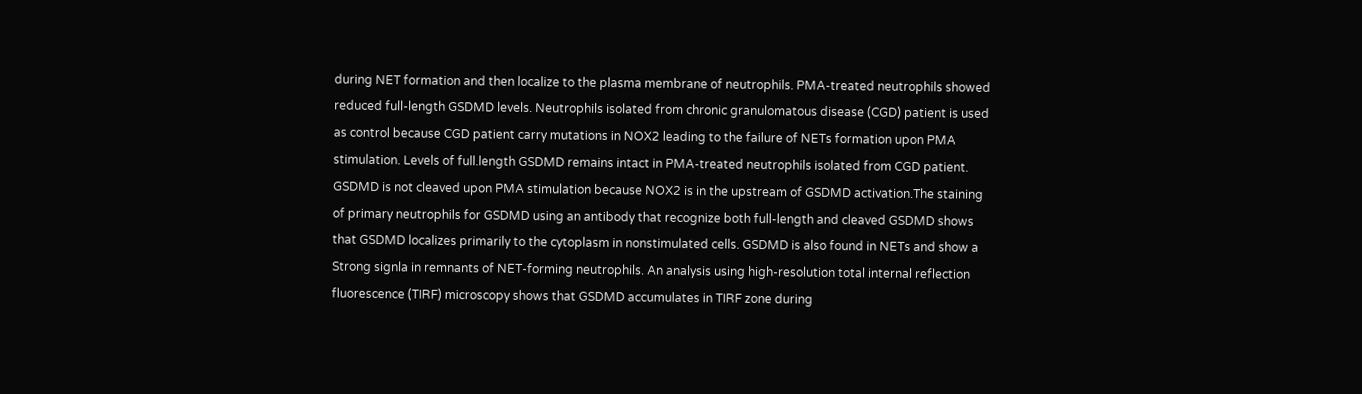during NET formation and then localize to the plasma membrane of neutrophils. PMA-treated neutrophils showed reduced full-length GSDMD levels. Neutrophils isolated from chronic granulomatous disease (CGD) patient is used as control because CGD patient carry mutations in NOX2 leading to the failure of NETs formation upon PMA stimulation. Levels of full.length GSDMD remains intact in PMA-treated neutrophils isolated from CGD patient. GSDMD is not cleaved upon PMA stimulation because NOX2 is in the upstream of GSDMD activation.The staining of primary neutrophils for GSDMD using an antibody that recognize both full-length and cleaved GSDMD shows that GSDMD localizes primarily to the cytoplasm in nonstimulated cells. GSDMD is also found in NETs and show a Strong signla in remnants of NET-forming neutrophils. An analysis using high-resolution total internal reflection fluorescence (TIRF) microscopy shows that GSDMD accumulates in TIRF zone during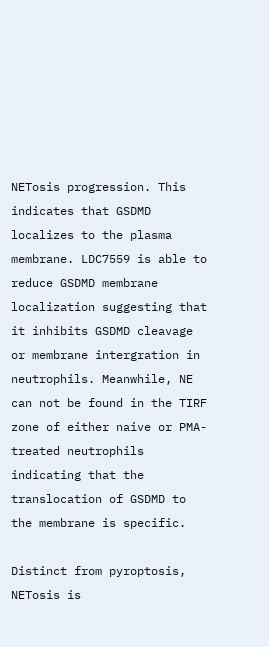NETosis progression. This indicates that GSDMD localizes to the plasma membrane. LDC7559 is able to reduce GSDMD membrane localization suggesting that it inhibits GSDMD cleavage or membrane intergration in neutrophils. Meanwhile, NE can not be found in the TIRF zone of either naive or PMA-treated neutrophils indicating that the translocation of GSDMD to the membrane is specific.

Distinct from pyroptosis, NETosis is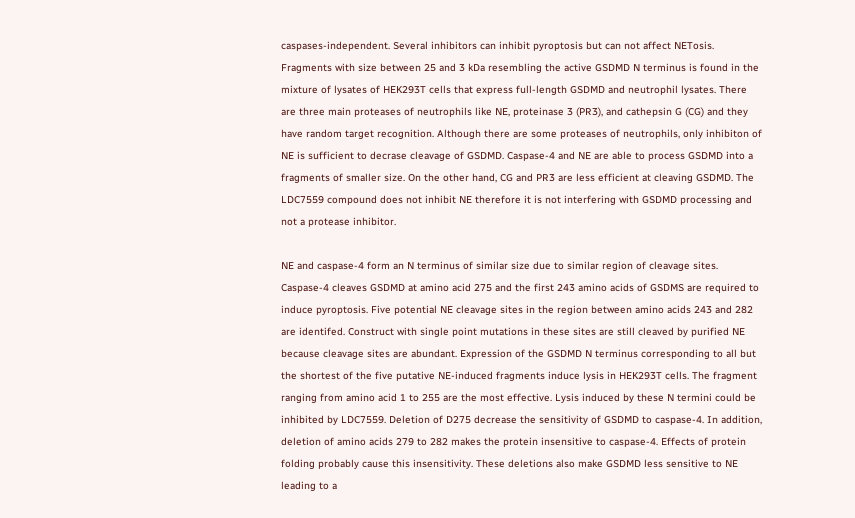caspases-independent. Several inhibitors can inhibit pyroptosis but can not affect NETosis. Fragments with size between 25 and 3 kDa resembling the active GSDMD N terminus is found in the mixture of lysates of HEK293T cells that express full-length GSDMD and neutrophil lysates. There are three main proteases of neutrophils like NE, proteinase 3 (PR3), and cathepsin G (CG) and they have random target recognition. Although there are some proteases of neutrophils, only inhibiton of NE is sufficient to decrase cleavage of GSDMD. Caspase-4 and NE are able to process GSDMD into a fragments of smaller size. On the other hand, CG and PR3 are less efficient at cleaving GSDMD. The LDC7559 compound does not inhibit NE therefore it is not interfering with GSDMD processing and not a protease inhibitor.

NE and caspase-4 form an N terminus of similar size due to similar region of cleavage sites. Caspase-4 cleaves GSDMD at amino acid 275 and the first 243 amino acids of GSDMS are required to induce pyroptosis. Five potential NE cleavage sites in the region between amino acids 243 and 282 are identifed. Construct with single point mutations in these sites are still cleaved by purified NE because cleavage sites are abundant. Expression of the GSDMD N terminus corresponding to all but the shortest of the five putative NE-induced fragments induce lysis in HEK293T cells. The fragment ranging from amino acid 1 to 255 are the most effective. Lysis induced by these N termini could be inhibited by LDC7559. Deletion of D275 decrease the sensitivity of GSDMD to caspase-4. In addition, deletion of amino acids 279 to 282 makes the protein insensitive to caspase-4. Effects of protein folding probably cause this insensitivity. These deletions also make GSDMD less sensitive to NE leading to a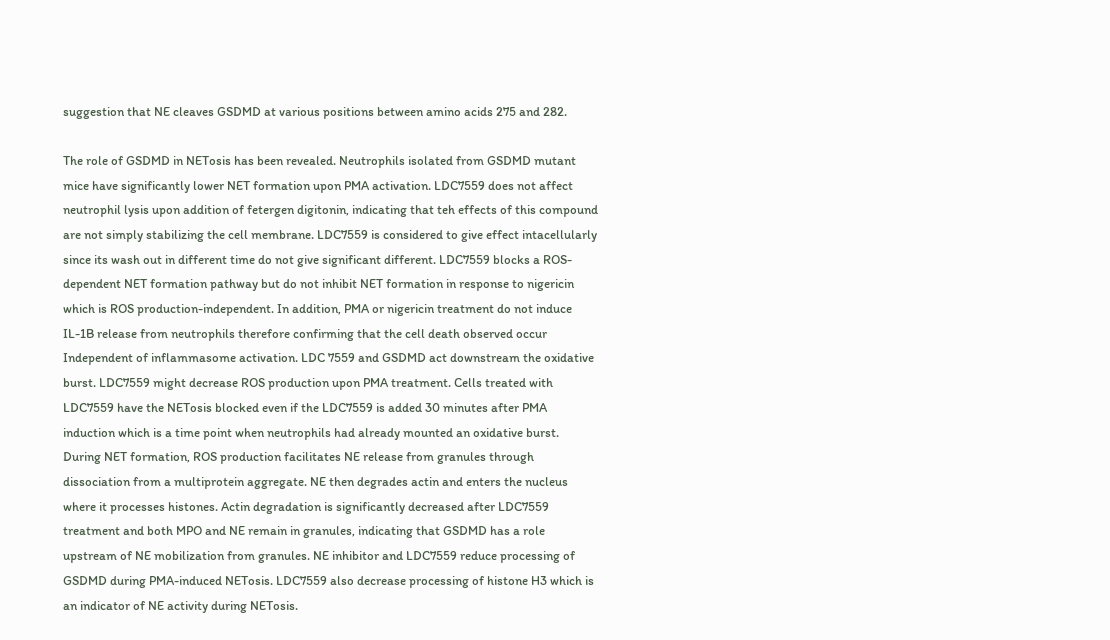suggestion that NE cleaves GSDMD at various positions between amino acids 275 and 282.

The role of GSDMD in NETosis has been revealed. Neutrophils isolated from GSDMD mutant mice have significantly lower NET formation upon PMA activation. LDC7559 does not affect neutrophil lysis upon addition of fetergen digitonin, indicating that teh effects of this compound are not simply stabilizing the cell membrane. LDC7559 is considered to give effect intacellularly since its wash out in different time do not give significant different. LDC7559 blocks a ROS-dependent NET formation pathway but do not inhibit NET formation in response to nigericin which is ROS production-independent. In addition, PMA or nigericin treatment do not induce IL-1B release from neutrophils therefore confirming that the cell death observed occur Independent of inflammasome activation. LDC 7559 and GSDMD act downstream the oxidative burst. LDC7559 might decrease ROS production upon PMA treatment. Cells treated with LDC7559 have the NETosis blocked even if the LDC7559 is added 30 minutes after PMA induction which is a time point when neutrophils had already mounted an oxidative burst. During NET formation, ROS production facilitates NE release from granules through dissociation from a multiprotein aggregate. NE then degrades actin and enters the nucleus where it processes histones. Actin degradation is significantly decreased after LDC7559 treatment and both MPO and NE remain in granules, indicating that GSDMD has a role upstream of NE mobilization from granules. NE inhibitor and LDC7559 reduce processing of GSDMD during PMA-induced NETosis. LDC7559 also decrease processing of histone H3 which is an indicator of NE activity during NETosis.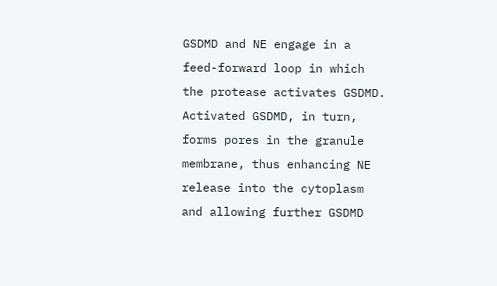GSDMD and NE engage in a feed-forward loop in which the protease activates GSDMD. Activated GSDMD, in turn, forms pores in the granule membrane, thus enhancing NE release into the cytoplasm and allowing further GSDMD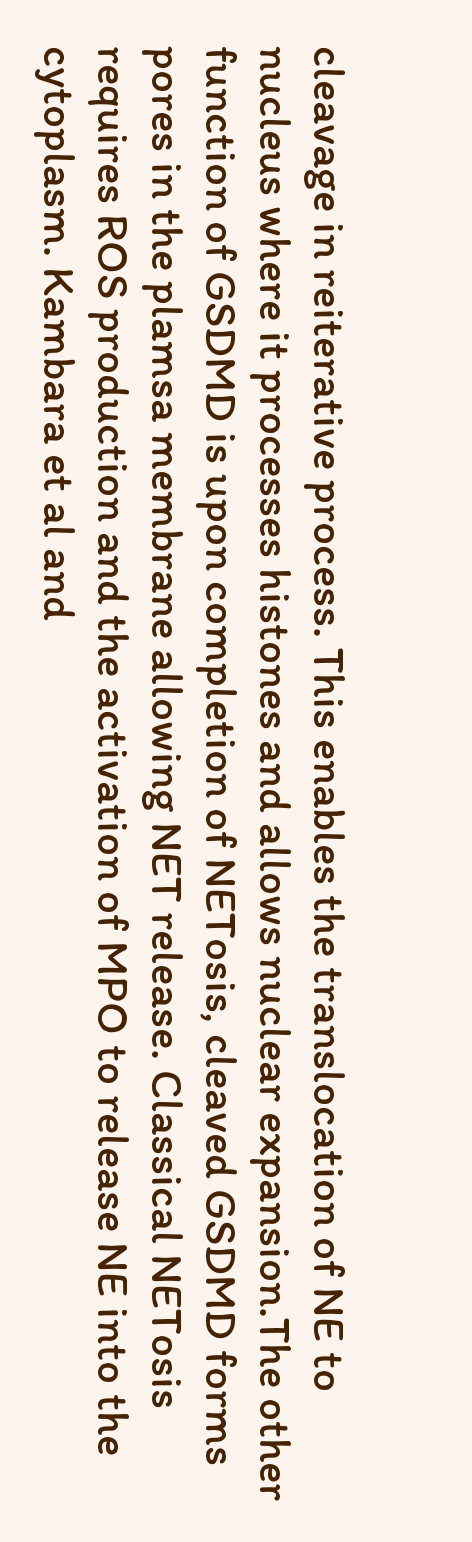cleavage in reiterative process. This enables the translocation of NE to nucleus where it processes histones and allows nuclear expansion.The other function of GSDMD is upon completion of NETosis, cleaved GSDMD forms pores in the plamsa membrane allowing NET release. Classical NETosis requires ROS production and the activation of MPO to release NE into the cytoplasm. Kambara et al and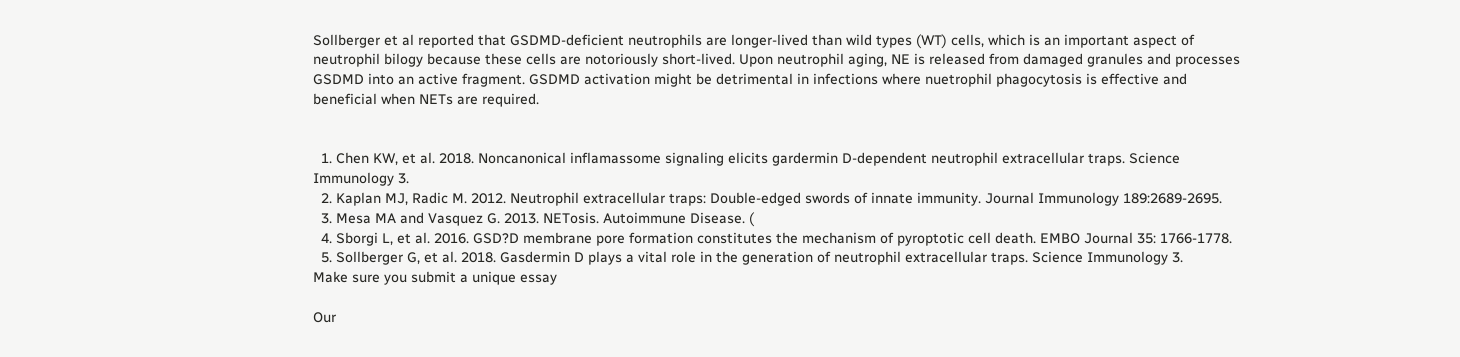Sollberger et al reported that GSDMD-deficient neutrophils are longer-lived than wild types (WT) cells, which is an important aspect of neutrophil bilogy because these cells are notoriously short-lived. Upon neutrophil aging, NE is released from damaged granules and processes GSDMD into an active fragment. GSDMD activation might be detrimental in infections where nuetrophil phagocytosis is effective and beneficial when NETs are required.


  1. Chen KW, et al. 2018. Noncanonical inflamassome signaling elicits gardermin D-dependent neutrophil extracellular traps. Science Immunology 3.
  2. Kaplan MJ, Radic M. 2012. Neutrophil extracellular traps: Double-edged swords of innate immunity. Journal Immunology 189:2689-2695.
  3. Mesa MA and Vasquez G. 2013. NETosis. Autoimmune Disease. (
  4. Sborgi L, et al. 2016. GSD?D membrane pore formation constitutes the mechanism of pyroptotic cell death. EMBO Journal 35: 1766-1778.
  5. Sollberger G, et al. 2018. Gasdermin D plays a vital role in the generation of neutrophil extracellular traps. Science Immunology 3.
Make sure you submit a unique essay

Our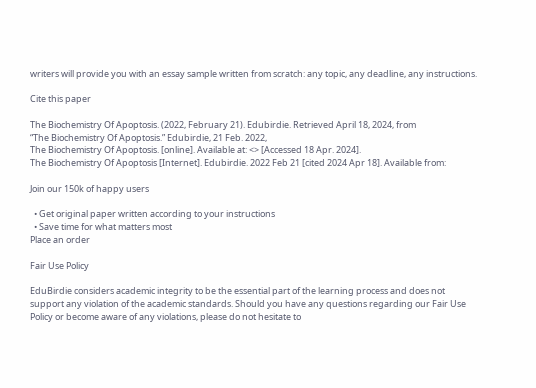writers will provide you with an essay sample written from scratch: any topic, any deadline, any instructions.

Cite this paper

The Biochemistry Of Apoptosis. (2022, February 21). Edubirdie. Retrieved April 18, 2024, from
“The Biochemistry Of Apoptosis.” Edubirdie, 21 Feb. 2022,
The Biochemistry Of Apoptosis. [online]. Available at: <> [Accessed 18 Apr. 2024].
The Biochemistry Of Apoptosis [Internet]. Edubirdie. 2022 Feb 21 [cited 2024 Apr 18]. Available from:

Join our 150k of happy users

  • Get original paper written according to your instructions
  • Save time for what matters most
Place an order

Fair Use Policy

EduBirdie considers academic integrity to be the essential part of the learning process and does not support any violation of the academic standards. Should you have any questions regarding our Fair Use Policy or become aware of any violations, please do not hesitate to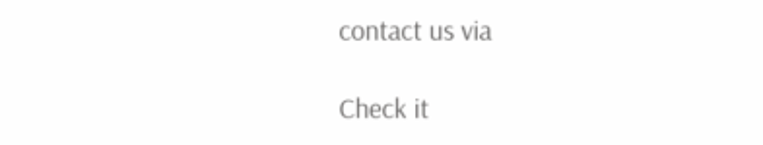contact us via

Check it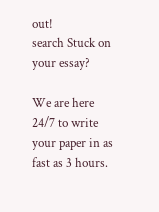out!
search Stuck on your essay?

We are here 24/7 to write your paper in as fast as 3 hours.